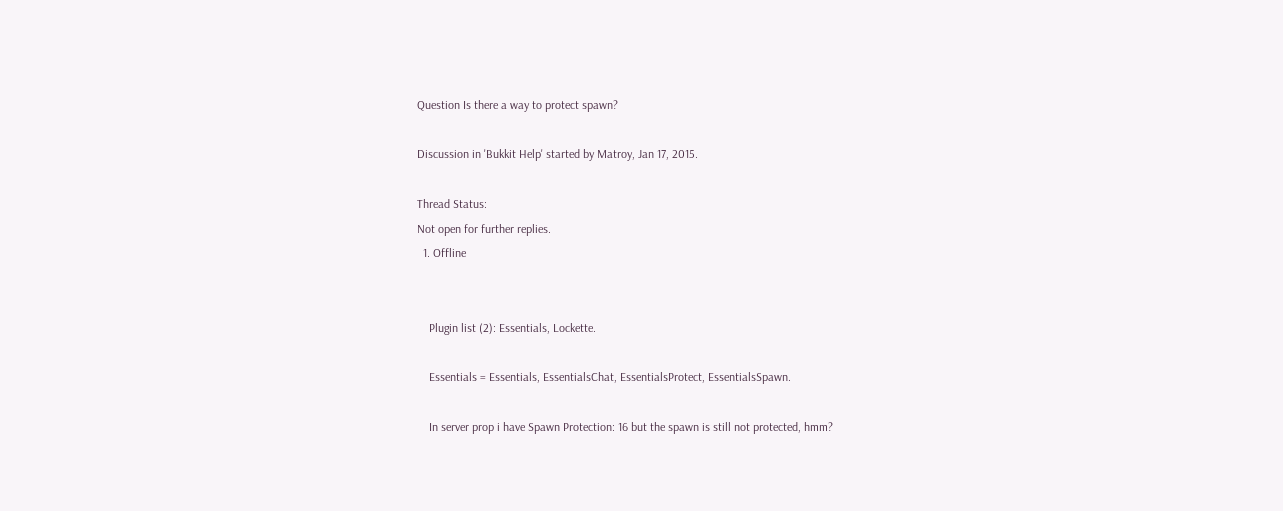Question Is there a way to protect spawn?

Discussion in 'Bukkit Help' started by Matroy, Jan 17, 2015.

Thread Status:
Not open for further replies.
  1. Offline


    Plugin list (2): Essentials, Lockette.

    Essentials = Essentials, EssentialsChat, EssentialsProtect, EssentialsSpawn.

    In server prop i have Spawn Protection: 16 but the spawn is still not protected, hmm?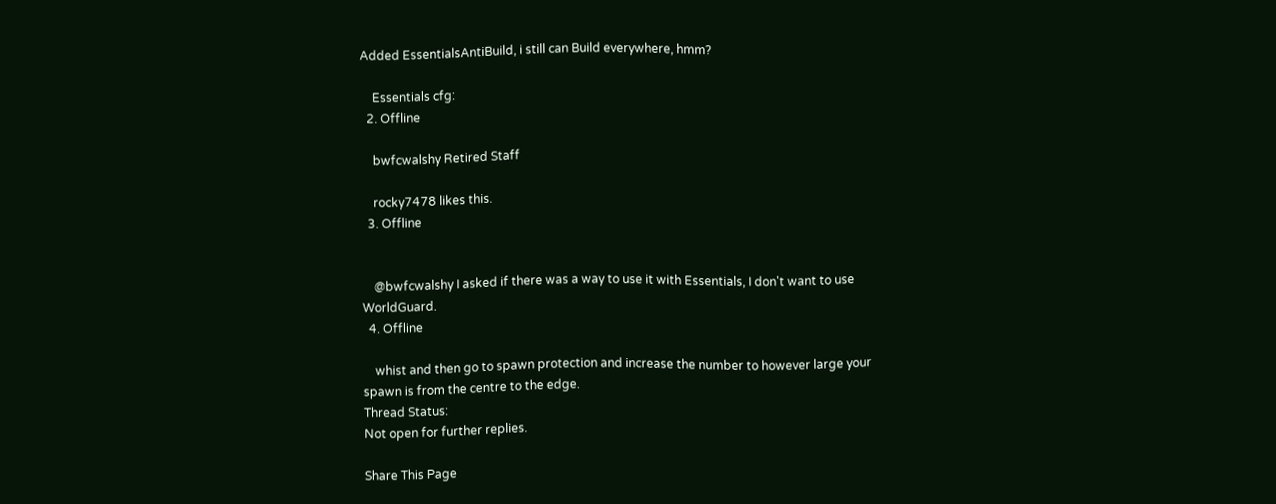Added EssentialsAntiBuild, i still can Build everywhere, hmm?

    Essentials cfg:
  2. Offline

    bwfcwalshy Retired Staff

    rocky7478 likes this.
  3. Offline


    @bwfcwalshy I asked if there was a way to use it with Essentials, I don't want to use WorldGuard.
  4. Offline

    whist and then go to spawn protection and increase the number to however large your spawn is from the centre to the edge.
Thread Status:
Not open for further replies.

Share This Page